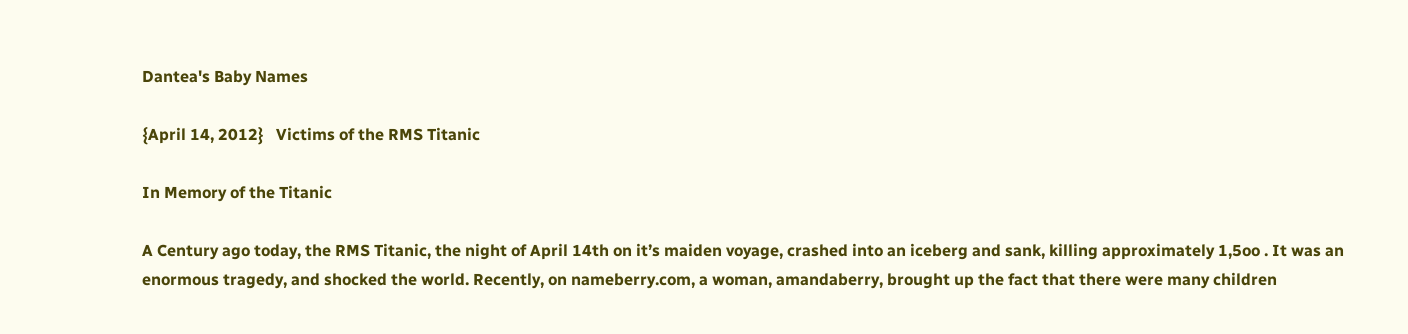Dantea's Baby Names

{April 14, 2012}   Victims of the RMS Titanic

In Memory of the Titanic

A Century ago today, the RMS Titanic, the night of April 14th on it’s maiden voyage, crashed into an iceberg and sank, killing approximately 1,5oo . It was an enormous tragedy, and shocked the world. Recently, on nameberry.com, a woman, amandaberry, brought up the fact that there were many children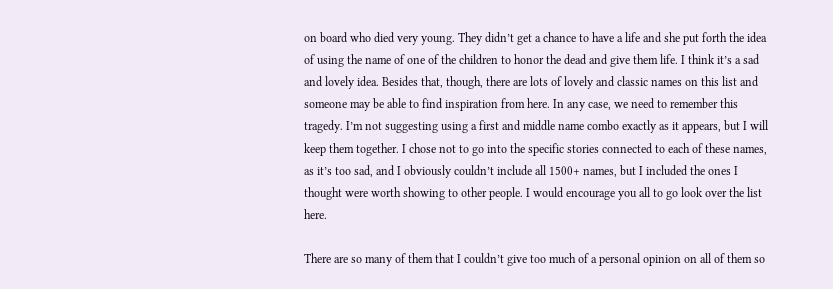on board who died very young. They didn’t get a chance to have a life and she put forth the idea of using the name of one of the children to honor the dead and give them life. I think it’s a sad and lovely idea. Besides that, though, there are lots of lovely and classic names on this list and someone may be able to find inspiration from here. In any case, we need to remember this tragedy. I’m not suggesting using a first and middle name combo exactly as it appears, but I will keep them together. I chose not to go into the specific stories connected to each of these names, as it’s too sad, and I obviously couldn’t include all 1500+ names, but I included the ones I thought were worth showing to other people. I would encourage you all to go look over the list here.

There are so many of them that I couldn’t give too much of a personal opinion on all of them so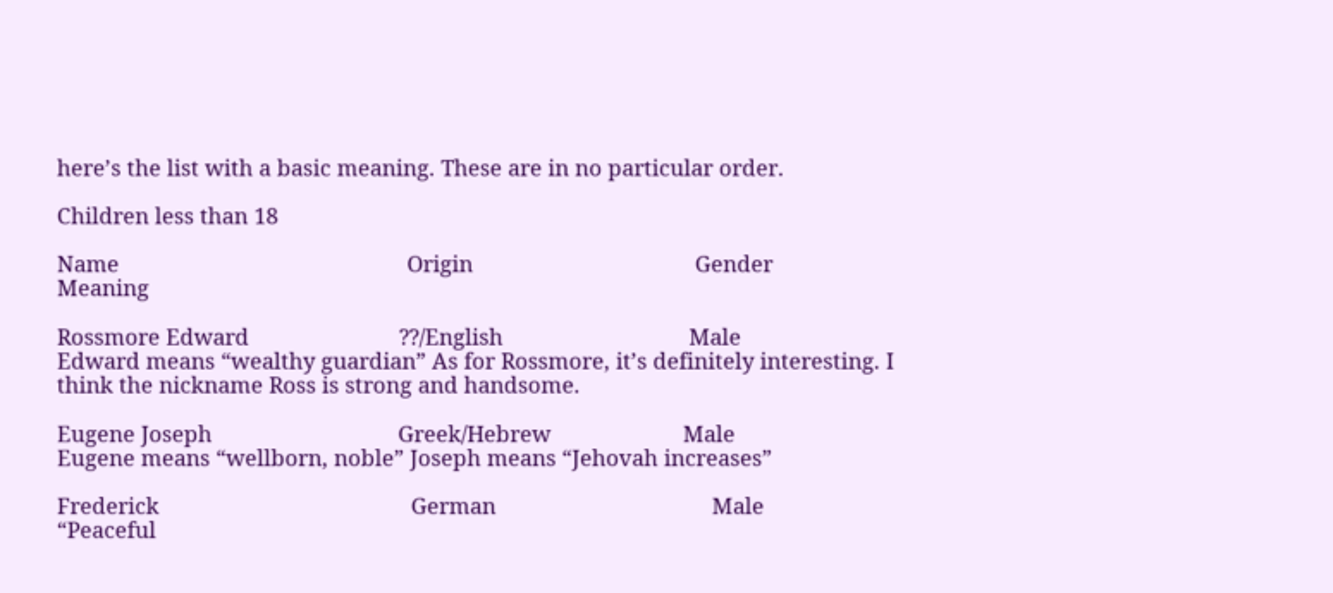here’s the list with a basic meaning. These are in no particular order.

Children less than 18

Name                                                Origin                                     Gender           Meaning

Rossmore Edward                         ??/English                               Male                  Edward means “wealthy guardian” As for Rossmore, it’s definitely interesting. I think the nickname Ross is strong and handsome.

Eugene Joseph                               Greek/Hebrew                      Male                  Eugene means “wellborn, noble” Joseph means “Jehovah increases”

Frederick                                          German                                    Male                  “Peaceful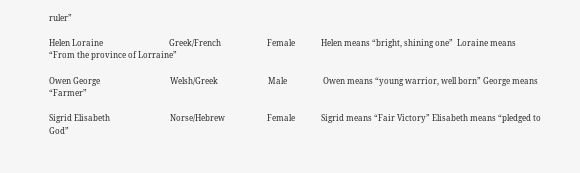ruler”

Helen Loraine                                 Greek/French                       Female             Helen means “bright, shining one”  Loraine means “From the province of Lorraine”

Owen George                                   Welsh/Greek                         Male                  Owen means “young warrior, well born” George means “Farmer”

Sigrid Elisabeth                              Norse/Hebrew                     Female             Sigrid means “Fair Victory” Elisabeth means “pledged to God”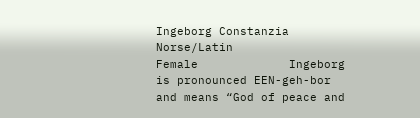Ingeborg Constanzia                   Norse/Latin                           Female             Ingeborg is pronounced EEN-geh-bor and means “God of peace and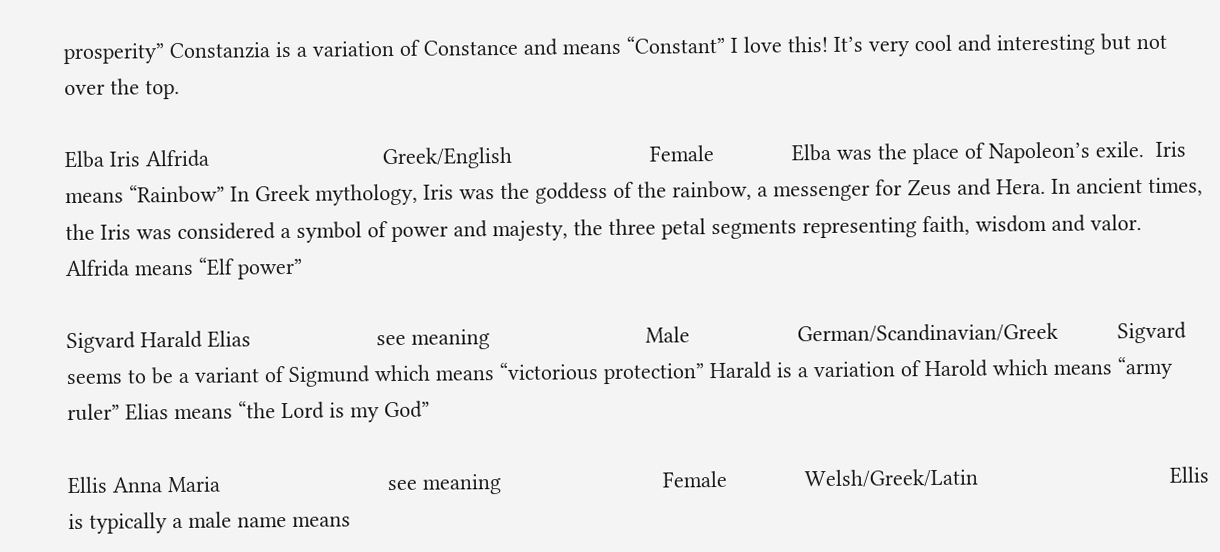prosperity” Constanzia is a variation of Constance and means “Constant” I love this! It’s very cool and interesting but not over the top.

Elba Iris Alfrida                             Greek/English                       Female             Elba was the place of Napoleon’s exile.  Iris means “Rainbow” In Greek mythology, Iris was the goddess of the rainbow, a messenger for Zeus and Hera. In ancient times, the Iris was considered a symbol of power and majesty, the three petal segments representing faith, wisdom and valor. Alfrida means “Elf power”

Sigvard Harald Elias                     see meaning                          Male                  German/Scandinavian/Greek          Sigvard seems to be a variant of Sigmund which means “victorious protection” Harald is a variation of Harold which means “army ruler” Elias means “the Lord is my God”

Ellis Anna Maria                            see meaning                           Female             Welsh/Greek/Latin                                Ellis is typically a male name means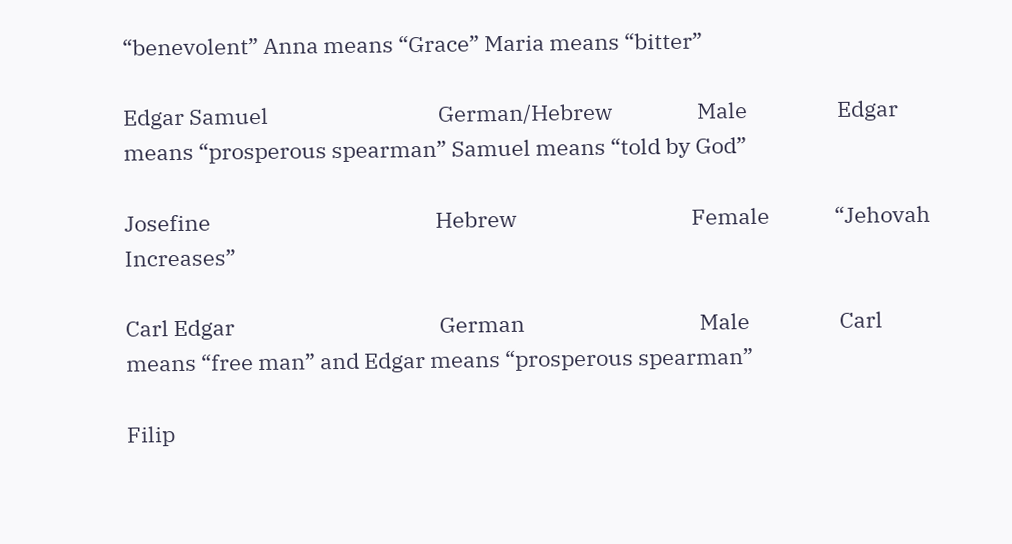“benevolent” Anna means “Grace” Maria means “bitter”

Edgar Samuel                                  German/Hebrew                 Male                  Edgar means “prosperous spearman” Samuel means “told by God”

Josefine                                             Hebrew                                   Female             “Jehovah Increases”

Carl Edgar                                         German                                   Male                  Carl means “free man” and Edgar means “prosperous spearman”

Filip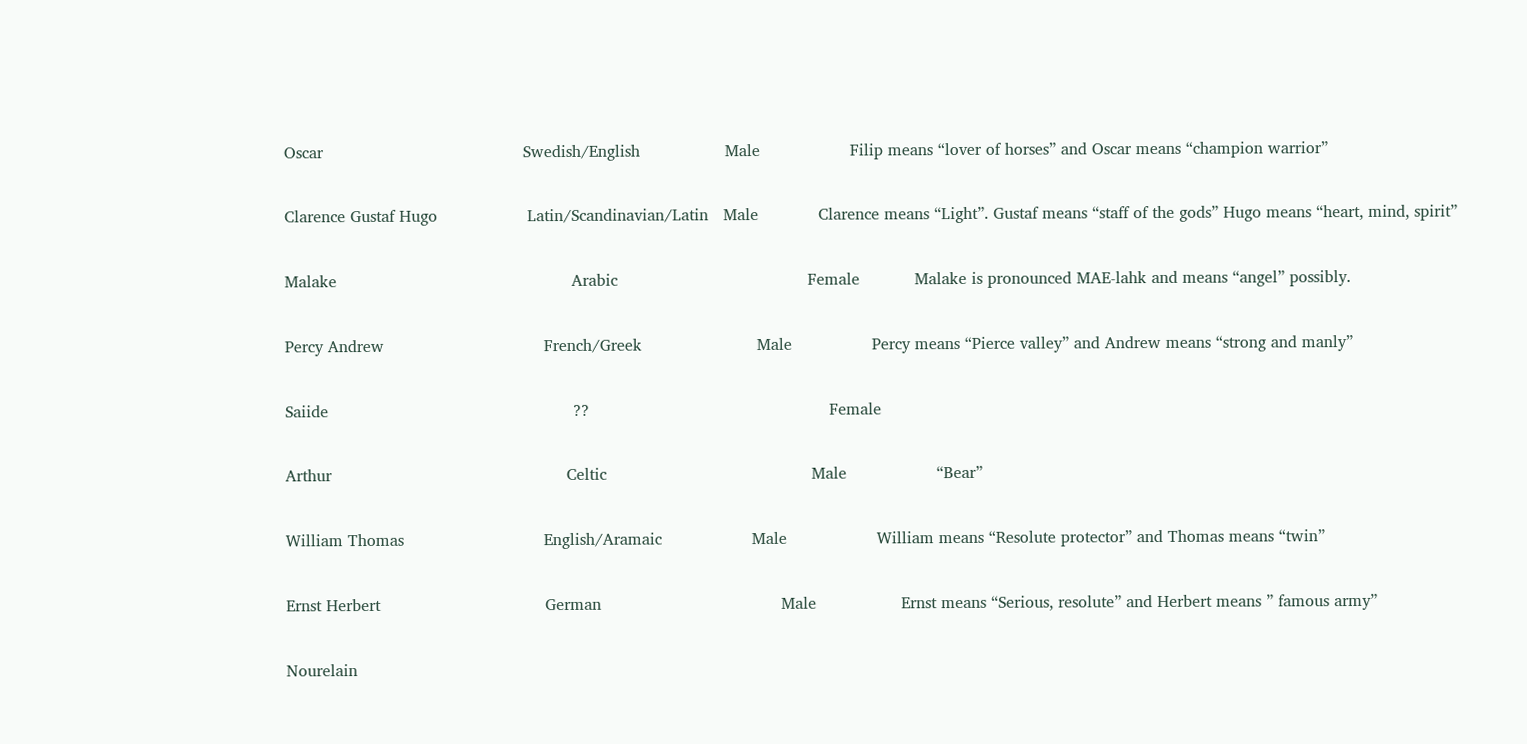Oscar                                        Swedish/English                 Male                  Filip means “lover of horses” and Oscar means “champion warrior”

Clarence Gustaf Hugo                  Latin/Scandinavian/Latin   Male            Clarence means “Light”. Gustaf means “staff of the gods” Hugo means “heart, mind, spirit”

Malake                                               Arabic                                      Female           Malake is pronounced MAE-lahk and means “angel” possibly.

Percy Andrew                                French/Greek                       Male                Percy means “Pierce valley” and Andrew means “strong and manly”

Saiide                                                 ??                                                Female

Arthur                                               Celtic                                         Male                  “Bear”

William Thomas                            English/Aramaic                  Male                  William means “Resolute protector” and Thomas means “twin”

Ernst Herbert                                 German                                    Male                 Ernst means “Serious, resolute” and Herbert means ” famous army”

Nourelain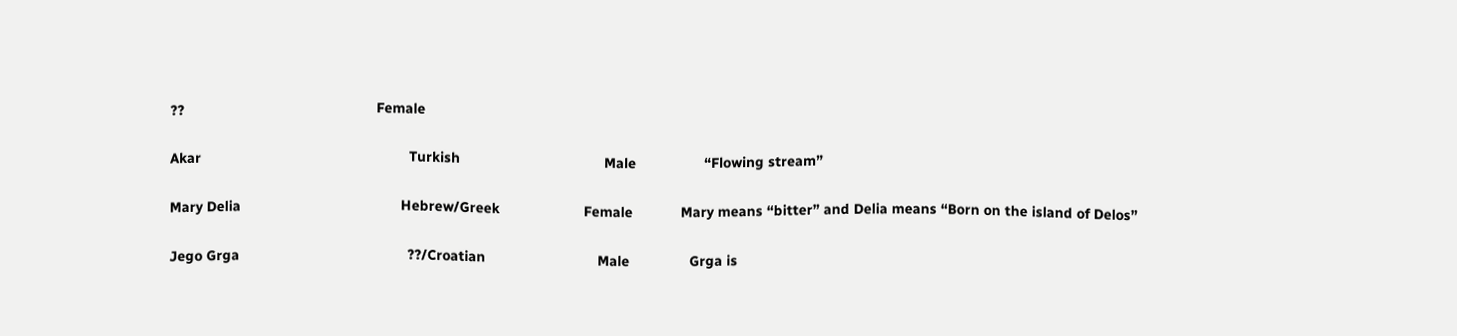??                                                Female

Akar                                                    Turkish                                    Male                 “Flowing stream”

Mary Delia                                        Hebrew/Greek                     Female            Mary means “bitter” and Delia means “Born on the island of Delos”

Jego Grga                                          ??/Croatian                            Male               Grga is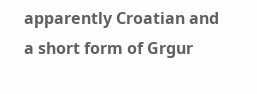apparently Croatian and a short form of Grgur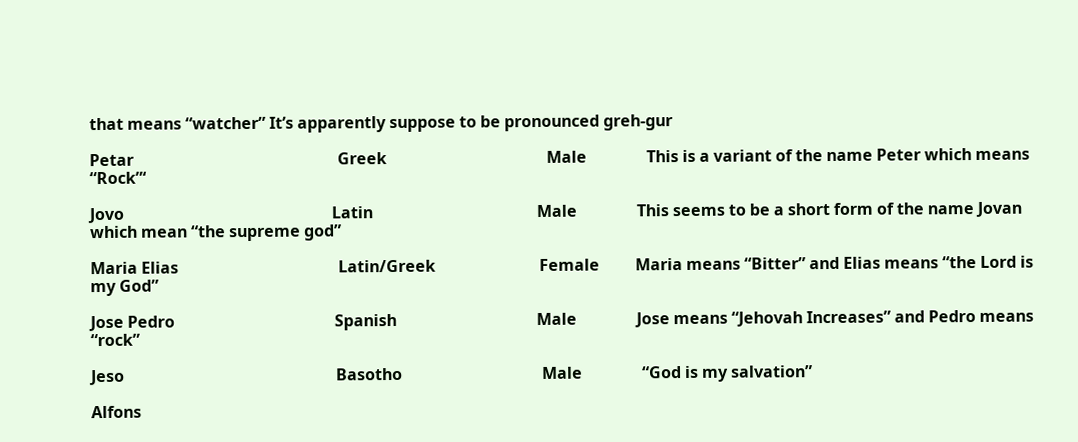that means “watcher” It’s apparently suppose to be pronounced greh-gur

Petar                                                   Greek                                        Male               This is a variant of the name Peter which means “Rock”‘

Jovo                                                    Latin                                         Male               This seems to be a short form of the name Jovan which mean “the supreme god”

Maria Elias                                        Latin/Greek                          Female         Maria means “Bitter” and Elias means “the Lord is my God”

Jose Pedro                                        Spanish                                   Male               Jose means “Jehovah Increases” and Pedro means “rock”

Jeso                                                     Basotho                                   Male               “God is my salvation”

Alfons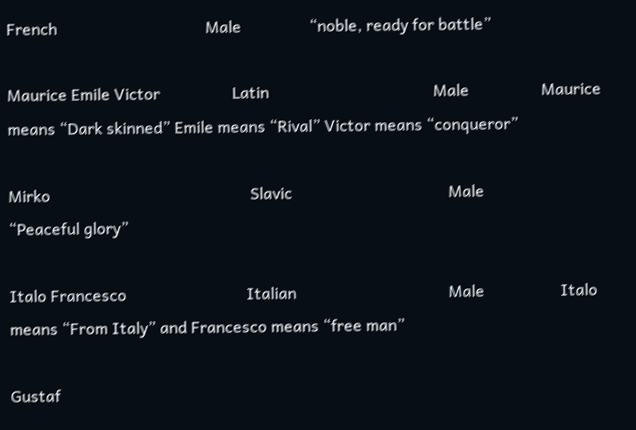French                                     Male                 “noble, ready for battle”

Maurice Emile Victor                  Latin                                         Male                  Maurice means “Dark skinned” Emile means “Rival” Victor means “conqueror”

Mirko                                                  Slavic                                       Male                  “Peaceful glory”

Italo Francesco                              Italian                                      Male                   Italo means “From Italy” and Francesco means “free man”

Gustaf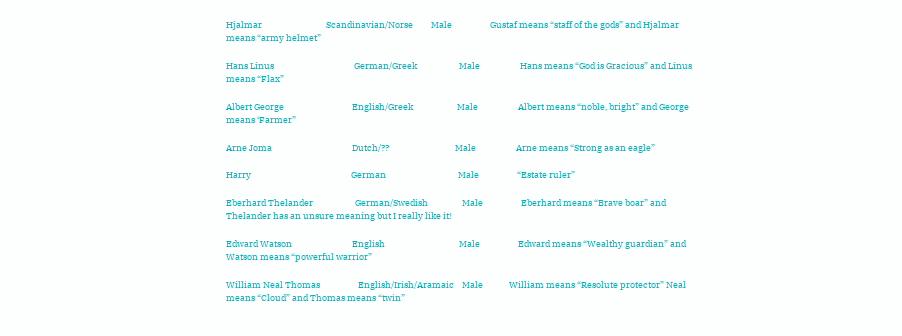Hjalmar                                Scandinavian/Norse         Male                   Gustaf means “staff of the gods” and Hjalmar means “army helmet”

Hans Linus                                        German/Greek                     Male                    Hans means “God is Gracious” and Linus means “Flax”

Albert George                                  English/Greek                      Male                    Albert means “noble, bright” and George means ‘Farmer”

Arne Joma                                        Dutch/??                                 Male                    Arne means “Strong as an eagle”

Harry                                                  German                                    Male                   “Estate ruler”

Eberhard Thelander                     German/Swedish                 Male                   Eberhard means “Brave boar” and Thelander has an unsure meaning but I really like it!

Edward Watson                              English                                     Male                   Edward means “Wealthy guardian” and Watson means “powerful warrior”

William Neal Thomas                   English/Irish/Aramaic    Male             William means “Resolute protector” Neal means “Cloud” and Thomas means “twin”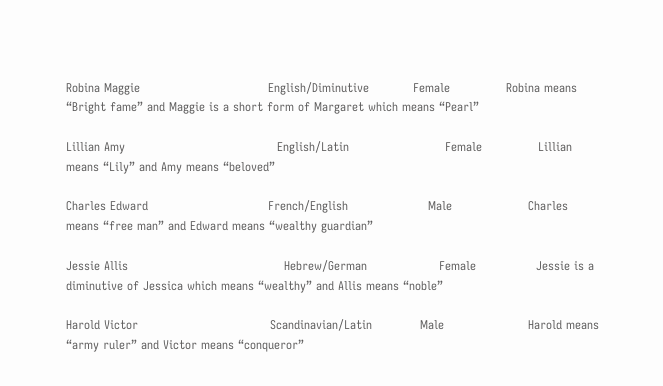Robina Maggie                                English/Diminutive           Female              Robina means “Bright fame” and Maggie is a short form of Margaret which means “Pearl”

Lillian Amy                                      English/Latin                        Female              Lillian means “Lily” and Amy means “beloved”

Charles Edward                              French/English                    Male                   Charles means “free man” and Edward means “wealthy guardian”

Jessie Allis                                       Hebrew/German                  Female               Jessie is a diminutive of Jessica which means “wealthy” and Allis means “noble”

Harold Victor                                 Scandinavian/Latin            Male                     Harold means “army ruler” and Victor means “conqueror”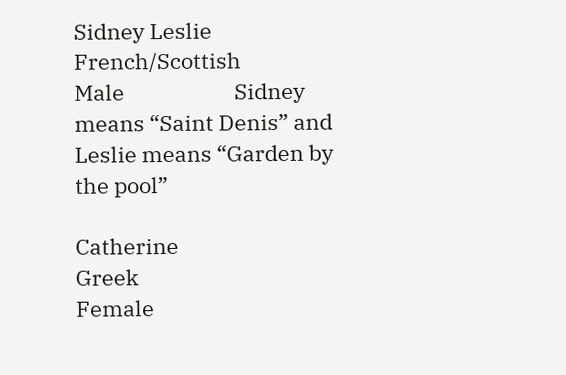Sidney Leslie                                   French/Scottish                   Male                      Sidney means “Saint Denis” and Leslie means “Garden by the pool”

Catherine                                          Greek                                         Female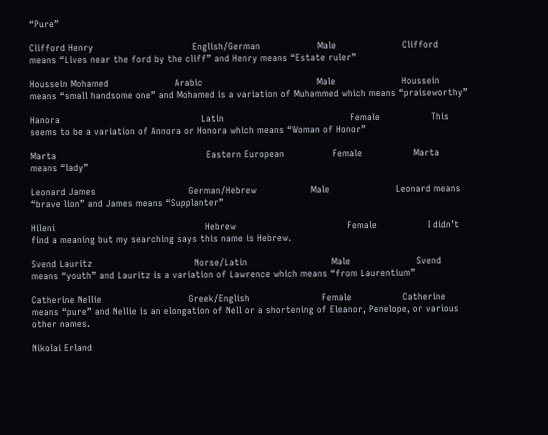“Pure”

Clifford Henry                                 English/German                   Male                      Clifford means “Lives near the ford by the cliff” and Henry means “Estate ruler”

Houssein Mohamed                      Arabic                                      Male                      Houssein means “small handsome one” and Mohamed is a variation of Muhammed which means “praiseworthy”

Hanora                                               Latin                                          Female                 This seems to be a variation of Annora or Honora which means “Woman of Honor”

Marta                                                  Eastern European                Female                 Marta means “lady”

Leonard James                               German/Hebrew                  Male                      Leonard means “brave lion” and James means “Supplanter”

Hileni                                                  Hebrew                                     Female                 I didn’t find a meaning but my searching says this name is Hebrew.

Svend Lauritz                                  Norse/Latin                            Male                      Svend means “youth” and Lauritz is a variation of Lawrence which means “from Laurentium”

Catherine Nellie                             Greek/English                        Female                 Catherine means “pure” and Nellie is an elongation of Nell or a shortening of Eleanor, Penelope, or various other names.

Nikolai Erland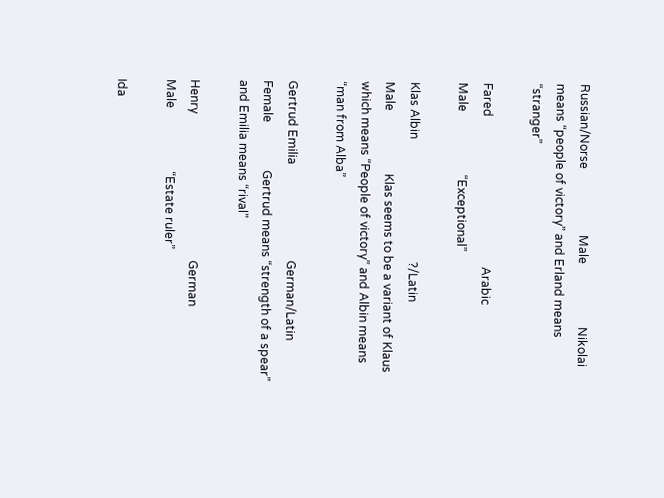Russian/Norse                      Male                     Nikolai means “people of victory” and Erland means “stranger”

Fared                                                  Arabic                                       Male                     “Exceptional”

Klas Albin                                         ?/Latin                                      Male                     Klas seems to be a variant of Klaus which means “People of victory” and Albin means “man from Alba”

Gertrud Emilia                                German/Latin                       Female                Gertrud means “strength of a spear” and Emilia means “rival”

Henry                                                 German                                    Male                     “Estate ruler”

Ida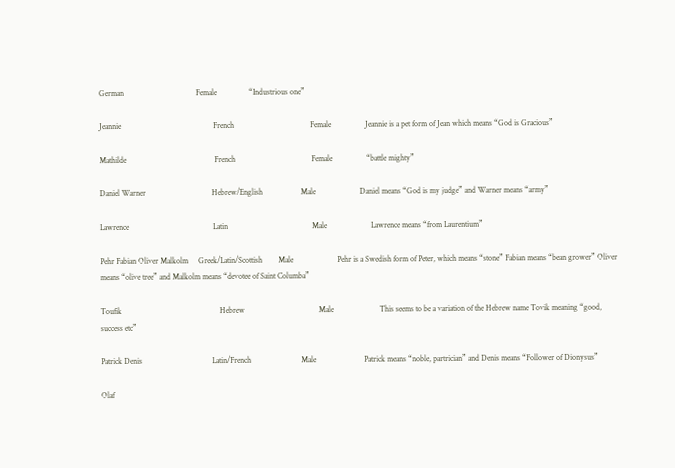German                                    Female                “Industrious one”

Jeannie                                              French                                      Female                 Jeannie is a pet form of Jean which means “God is Gracious”

Mathilde                                            French                                      Female                 “battle mighty”

Daniel Warner                                 Hebrew/English                   Male                      Daniel means “God is my judge” and Warner means “army”

Lawrence                                          Latin                                          Male                      Lawrence means “from Laurentium”

Pehr Fabian Oliver Malkolm     Greek/Latin/Scottish        Male                      Pehr is a Swedish form of Peter, which means “stone” Fabian means “bean grower” Oliver means “olive tree” and Malkolm means “devotee of Saint Columba”

Toufik                                                 Hebrew                                     Male                       This seems to be a variation of the Hebrew name Tovik meaning “good, success etc”

Patrick Denis                                   Latin/French                         Male                        Patrick means “noble, partrician” and Denis means “Follower of Dionysus”

Olaf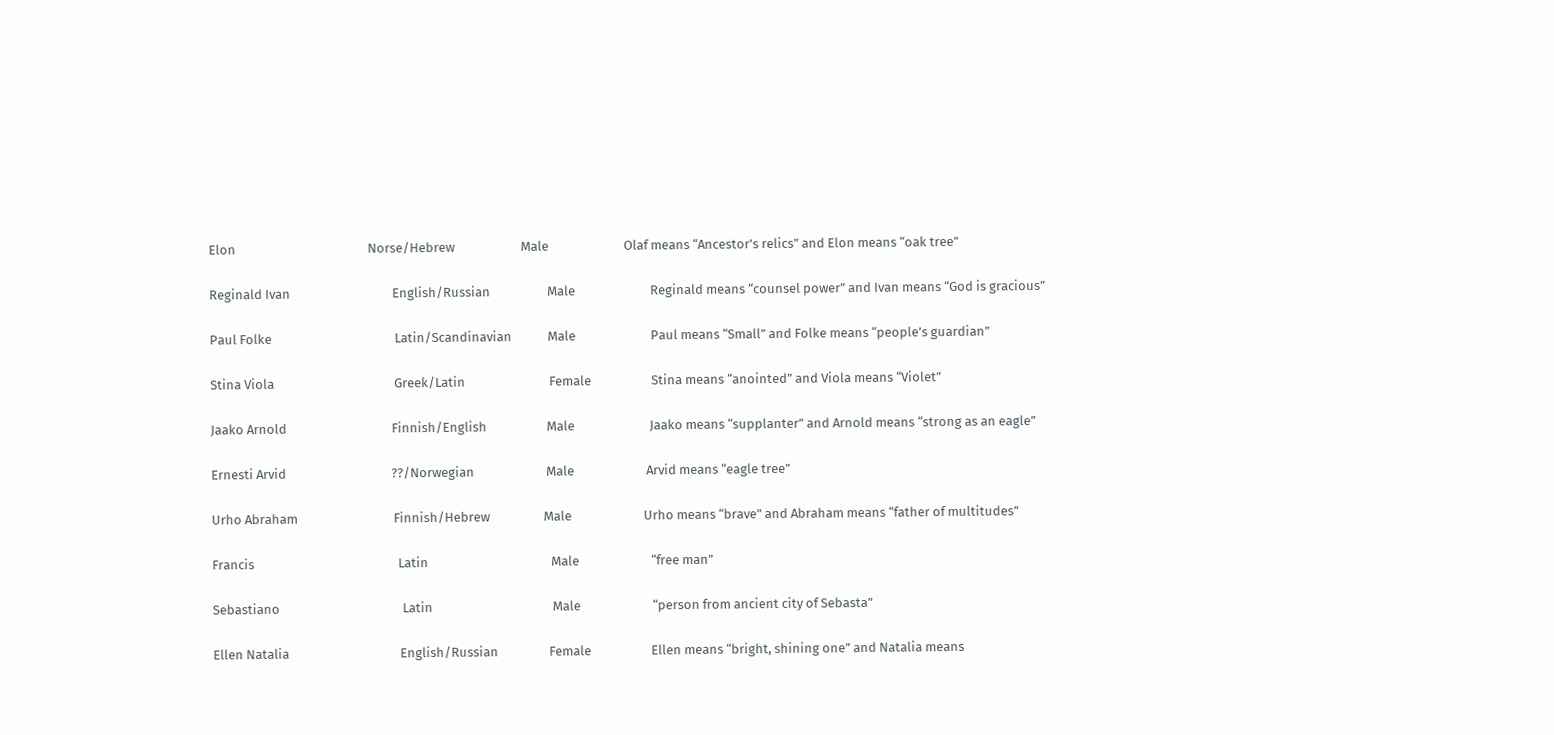Elon                                            Norse/Hebrew                      Male                         Olaf means “Ancestor’s relics” and Elon means “oak tree”

Reginald Ivan                                  English/Russian                   Male                         Reginald means “counsel power” and Ivan means “God is gracious”

Paul Folke                                         Latin/Scandinavian            Male                         Paul means “Small” and Folke means “people’s guardian”

Stina Viola                                        Greek/Latin                            Female                    Stina means “anointed” and Viola means “Violet”

Jaako Arnold                                   Finnish/English                    Male                         Jaako means “supplanter” and Arnold means “strong as an eagle”

Ernesti Arvid                                   ??/Norwegian                        Male                        Arvid means “eagle tree”

Urho Abraham                                Finnish/Hebrew                  Male                        Urho means “brave” and Abraham means “father of multitudes”

Francis                                                Latin                                         Male                        “free man”

Sebastiano                                         Latin                                        Male                        “person from ancient city of Sebasta”

Ellen Natalia                                     English/Russian                 Female                    Ellen means “bright, shining one” and Natalia means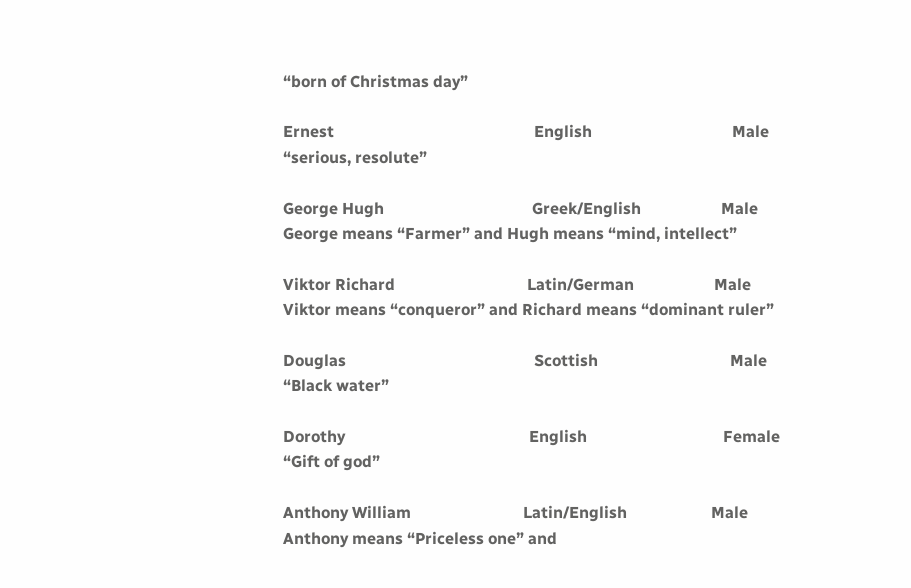“born of Christmas day”

Ernest                                                  English                                   Male                          “serious, resolute”

George Hugh                                     Greek/English                    Male                          George means “Farmer” and Hugh means “mind, intellect”

Viktor Richard                                 Latin/German                    Male                          Viktor means “conqueror” and Richard means “dominant ruler”

Douglas                                               Scottish                                 Male                          “Black water”

Dorothy                                              English                                  Female                      “Gift of god”

Anthony William                            Latin/English                     Male                            Anthony means “Priceless one” and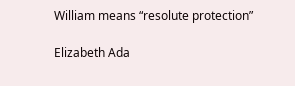William means “resolute protection”

Elizabeth Ada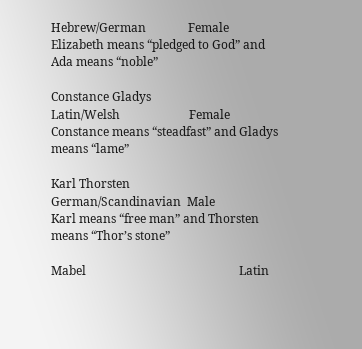Hebrew/German              Female                      Elizabeth means “pledged to God” and Ada means “noble”

Constance Gladys                           Latin/Welsh                       Female                      Constance means “steadfast” and Gladys means “lame”

Karl Thorsten                                   German/Scandinavian  Male                Karl means “free man” and Thorsten means “Thor’s stone”

Mabel                                                   Latin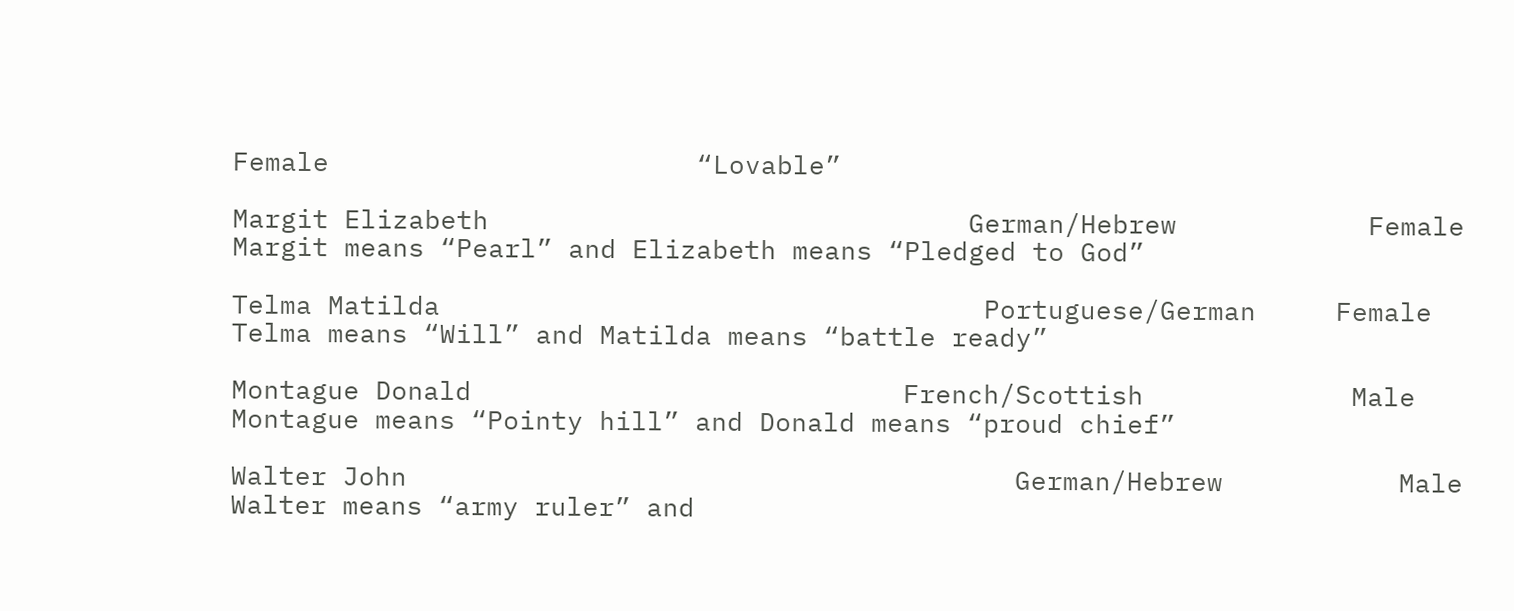Female                       “Lovable”

Margit Elizabeth                              German/Hebrew            Female                       Margit means “Pearl” and Elizabeth means “Pledged to God”

Telma Matilda                                  Portuguese/German     Female               Telma means “Will” and Matilda means “battle ready”

Montague Donald                           French/Scottish             Male                            Montague means “Pointy hill” and Donald means “proud chief”

Walter John                                      German/Hebrew           Male                            Walter means “army ruler” and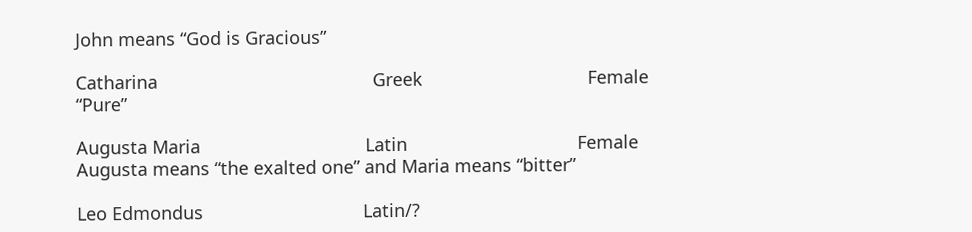John means “God is Gracious”

Catharina                                           Greek                                 Female                       “Pure”

Augusta Maria                                 Latin                                  Female                       Augusta means “the exalted one” and Maria means “bitter”

Leo Edmondus                                Latin/?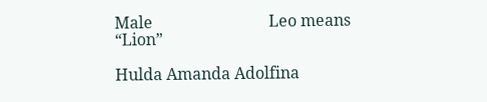Male                             Leo means “Lion”

Hulda Amanda Adolfina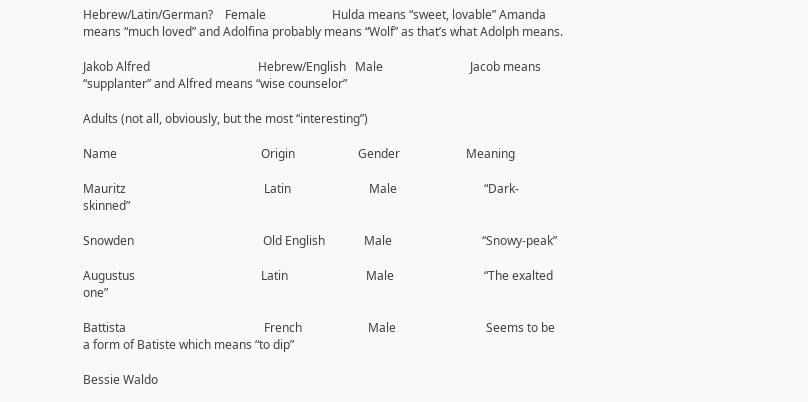Hebrew/Latin/German?    Female                      Hulda means “sweet, lovable” Amanda means “much loved” and Adolfina probably means “Wolf” as that’s what Adolph means.

Jakob Alfred                                    Hebrew/English   Male                             Jacob means “supplanter” and Alfred means “wise counselor”

Adults (not all, obviously, but the most “interesting”)

Name                                                Origin                     Gender                      Meaning

Mauritz                                              Latin                          Male                             “Dark-skinned”

Snowden                                           Old English             Male                              “Snowy-peak”

Augustus                                          Latin                          Male                              “The exalted one”

Battista                                              French                      Male                              Seems to be a form of Batiste which means “to dip”

Bessie Waldo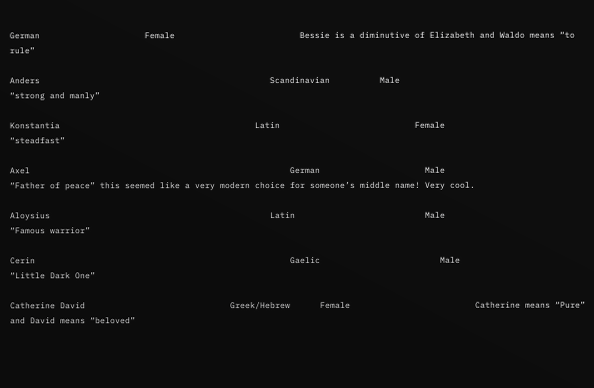German                     Female                         Bessie is a diminutive of Elizabeth and Waldo means “to rule”

Anders                                              Scandinavian          Male                               “strong and manly”

Konstantia                                       Latin                           Female                         “steadfast”

Axel                                                    German                     Male                              “Father of peace” this seemed like a very modern choice for someone’s middle name! Very cool.

Aloysius                                            Latin                          Male                              “Famous warrior”

Cerin                                                   Gaelic                        Male                             “Little Dark One”

Catherine David                             Greek/Hebrew      Female                         Catherine means “Pure” and David means “beloved”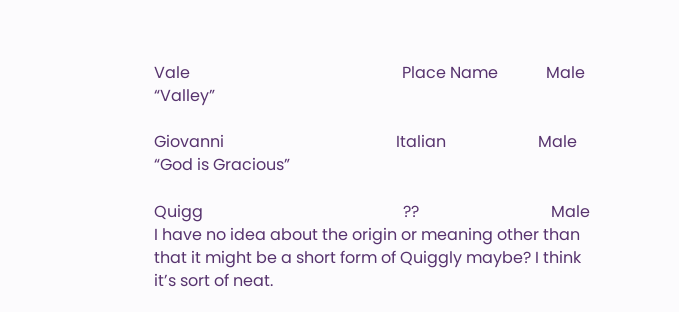Vale                                                     Place Name            Male                              “Valley”

Giovanni                                           Italian                       Male                              “God is Gracious”

Quigg                                                  ??                                 Male                             I have no idea about the origin or meaning other than that it might be a short form of Quiggly maybe? I think it’s sort of neat.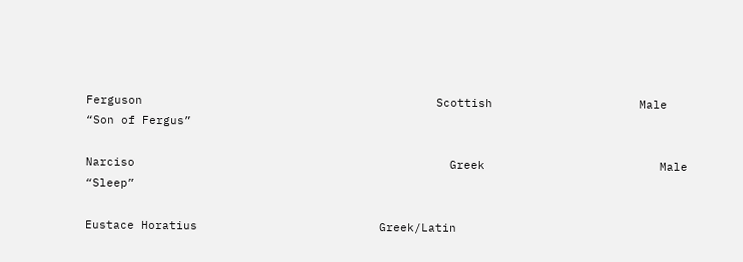Ferguson                                          Scottish                     Male                             “Son of Fergus”

Narciso                                             Greek                         Male                             “Sleep”

Eustace Horatius                          Greek/Latin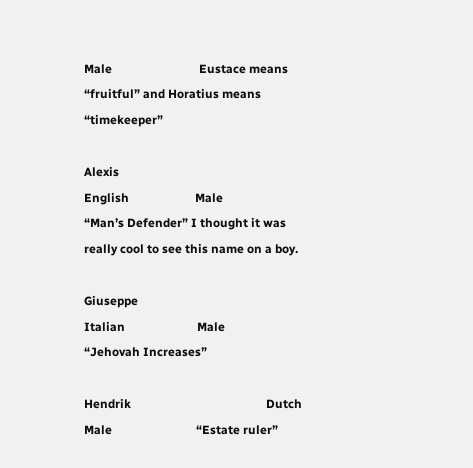Male                             Eustace means “fruitful” and Horatius means “timekeeper”

Alexis                                                 English                      Male                             “Man’s Defender” I thought it was really cool to see this name on a boy.

Giuseppe                                           Italian                        Male                            “Jehovah Increases”

Hendrik                                             Dutch                         Male                            “Estate ruler”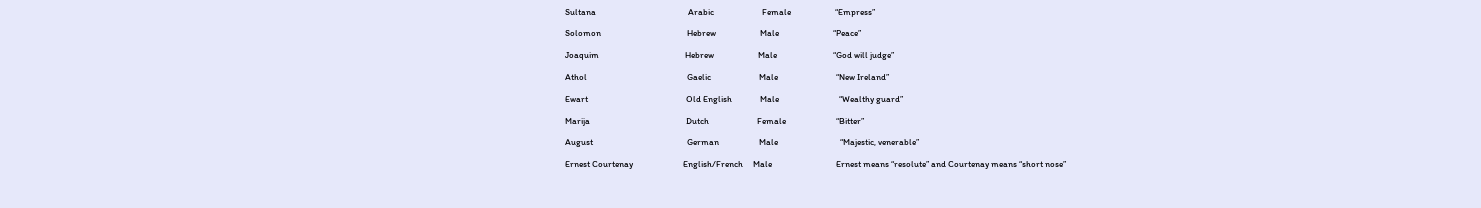Sultana                                              Arabic                        Female                      “Empress”

Solomon                                           Hebrew                      Male                           “Peace”

Joaquim                                           Hebrew                      Male                            “God will judge”

Athol                                                  Gaelic                        Male                             “New Ireland”

Ewart                                                 Old English              Male                              “Wealthy guard”

Marija                                                Dutch                        Female                         “Bitter”

August                                               German                    Male                               “Majestic, venerable”

Ernest Courtenay                         English/French     Male                                Ernest means “resolute” and Courtenay means “short nose”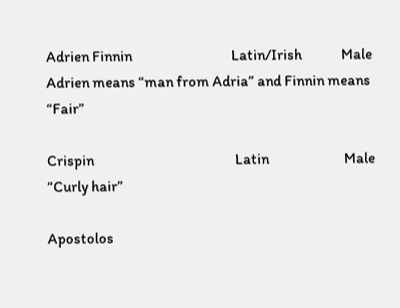Adrien Finnin                                 Latin/Irish             Male                                Adrien means “man from Adria” and Finnin means “Fair”

Crispin                                               Latin                         Male                                “Curly hair”

Apostolos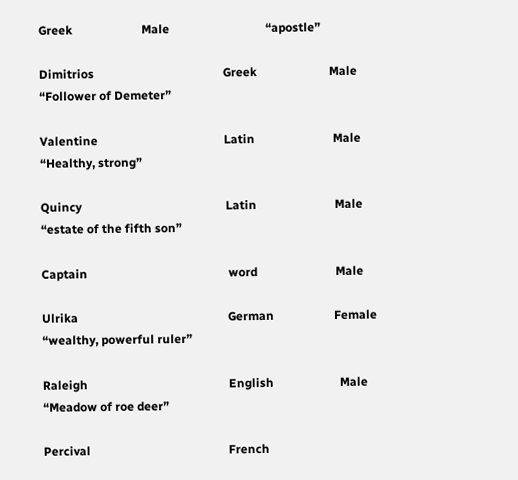Greek                       Male                                “apostle”

Dimitrios                                           Greek                        Male                               “Follower of Demeter”

Valentine                                          Latin                          Male                               “Healthy, strong”

Quincy                                                Latin                          Male                              “estate of the fifth son”

Captain                                               word                          Male

Ulrika                                                  German                    Female                          “wealthy, powerful ruler”

Raleigh                                               English                      Male                              “Meadow of roe deer”

Percival                                              French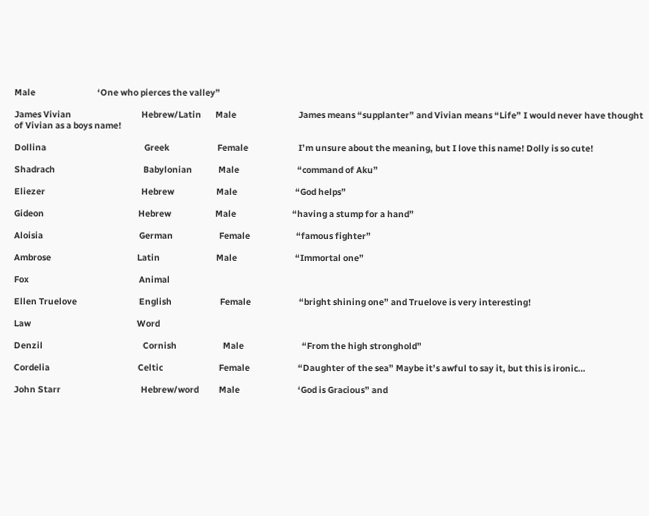Male                               ‘One who pierces the valley”

James Vivian                                   Hebrew/Latin       Male                               James means “supplanter” and Vivian means “Life” I would never have thought of Vivian as a boys name!

Dollina                                                 Greek                        Female                         I’m unsure about the meaning, but I love this name! Dolly is so cute!

Shadrach                                            Babylonian             Male                             “command of Aku”

Eliezer                                                Hebrew                     Male                             “God helps”

Gideon                                               Hebrew                      Male                            “having a stump for a hand”

Aloisia                                                German                       Female                       “famous fighter”

Ambrose                                           Latin                            Male                             “Immortal one”

Fox                                                       Animal

Ellen Truelove                               English                        Female                        “bright shining one” and Truelove is very interesting!

Law                                                     Word

Denzil                                                  Cornish                       Male                             “From the high stronghold”

Cordelia                                            Celtic                            Female                        “Daughter of the sea” Maybe it’s awful to say it, but this is ironic…

John Starr                                        Hebrew/word          Male                             ‘God is Gracious” and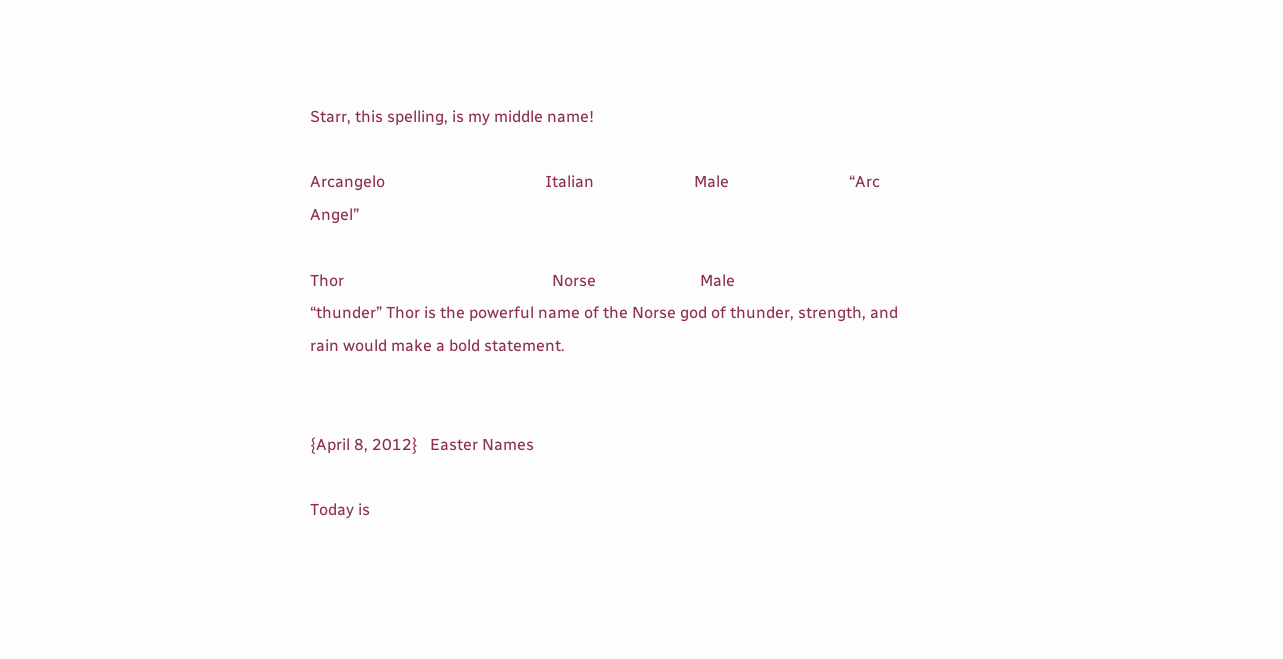Starr, this spelling, is my middle name!

Arcangelo                                        Italian                         Male                              “Arc Angel”

Thor                                                    Norse                          Male                             “thunder” Thor is the powerful name of the Norse god of thunder, strength, and rain would make a bold statement.


{April 8, 2012}   Easter Names

Today is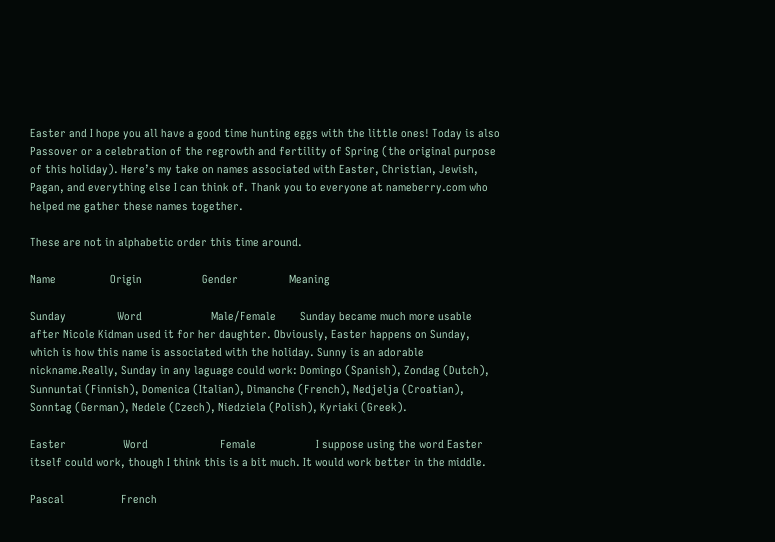Easter and I hope you all have a good time hunting eggs with the little ones! Today is also Passover or a celebration of the regrowth and fertility of Spring (the original purpose of this holiday). Here’s my take on names associated with Easter, Christian, Jewish, Pagan, and everything else I can think of. Thank you to everyone at nameberry.com who helped me gather these names together.

These are not in alphabetic order this time around.

Name                  Origin                    Gender                 Meaning

Sunday                 Word                       Male/Female        Sunday became much more usable after Nicole Kidman used it for her daughter. Obviously, Easter happens on Sunday, which is how this name is associated with the holiday. Sunny is an adorable nickname.Really, Sunday in any laguage could work: Domingo (Spanish), Zondag (Dutch), Sunnuntai (Finnish), Domenica (Italian), Dimanche (French), Nedjelja (Croatian), Sonntag (German), Nedele (Czech), Niedziela (Polish), Kyriaki (Greek).

Easter                   Word                        Female                    I suppose using the word Easter itself could work, though I think this is a bit much. It would work better in the middle.

Pascal                   French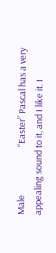Male                        “Easter” Pascal has a very appealing sound to it, and I like it. I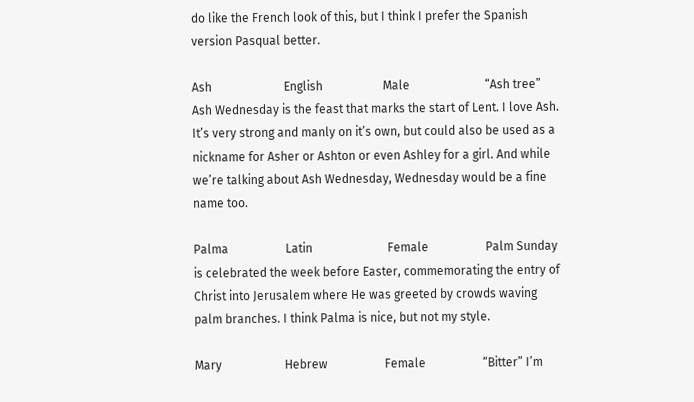do like the French look of this, but I think I prefer the Spanish version Pasqual better.

Ash                        English                    Male                         “Ash tree” Ash Wednesday is the feast that marks the start of Lent. I love Ash. It’s very strong and manly on it’s own, but could also be used as a nickname for Asher or Ashton or even Ashley for a girl. And while we’re talking about Ash Wednesday, Wednesday would be a fine name too.

Palma                   Latin                         Female                   Palm Sunday is celebrated the week before Easter, commemorating the entry of Christ into Jerusalem where He was greeted by crowds waving palm branches. I think Palma is nice, but not my style.

Mary                     Hebrew                   Female                   “Bitter” I’m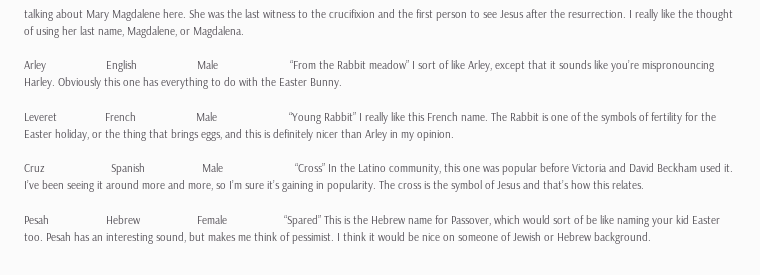talking about Mary Magdalene here. She was the last witness to the crucifixion and the first person to see Jesus after the resurrection. I really like the thought of using her last name, Magdalene, or Magdalena.

Arley                    English                    Male                        “From the Rabbit meadow” I sort of like Arley, except that it sounds like you’re mispronouncing Harley. Obviously this one has everything to do with the Easter Bunny.

Leveret                French                    Male                        “Young Rabbit” I really like this French name. The Rabbit is one of the symbols of fertility for the Easter holiday, or the thing that brings eggs, and this is definitely nicer than Arley in my opinion.

Cruz                      Spanish                   Male                        “Cross” In the Latino community, this one was popular before Victoria and David Beckham used it. I’ve been seeing it around more and more, so I’m sure it’s gaining in popularity. The cross is the symbol of Jesus and that’s how this relates.

Pesah                   Hebrew                   Female                   “Spared” This is the Hebrew name for Passover, which would sort of be like naming your kid Easter too. Pesah has an interesting sound, but makes me think of pessimist. I think it would be nice on someone of Jewish or Hebrew background.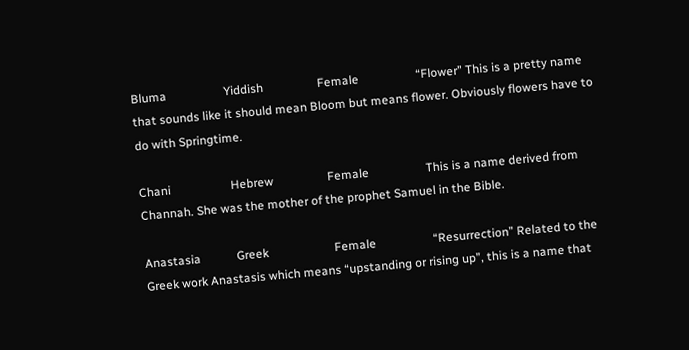Bluma                   Yiddish                  Female                   “Flower” This is a pretty name that sounds like it should mean Bloom but means flower. Obviously flowers have to do with Springtime.

Chani                    Hebrew                  Female                   This is a name derived from Channah. She was the mother of the prophet Samuel in the Bible.

Anastasia            Greek                      Female                   “Resurrection” Related to the Greek work Anastasis which means “upstanding or rising up”, this is a name that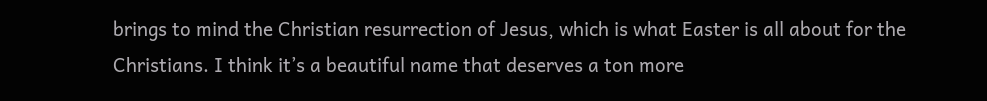brings to mind the Christian resurrection of Jesus, which is what Easter is all about for the Christians. I think it’s a beautiful name that deserves a ton more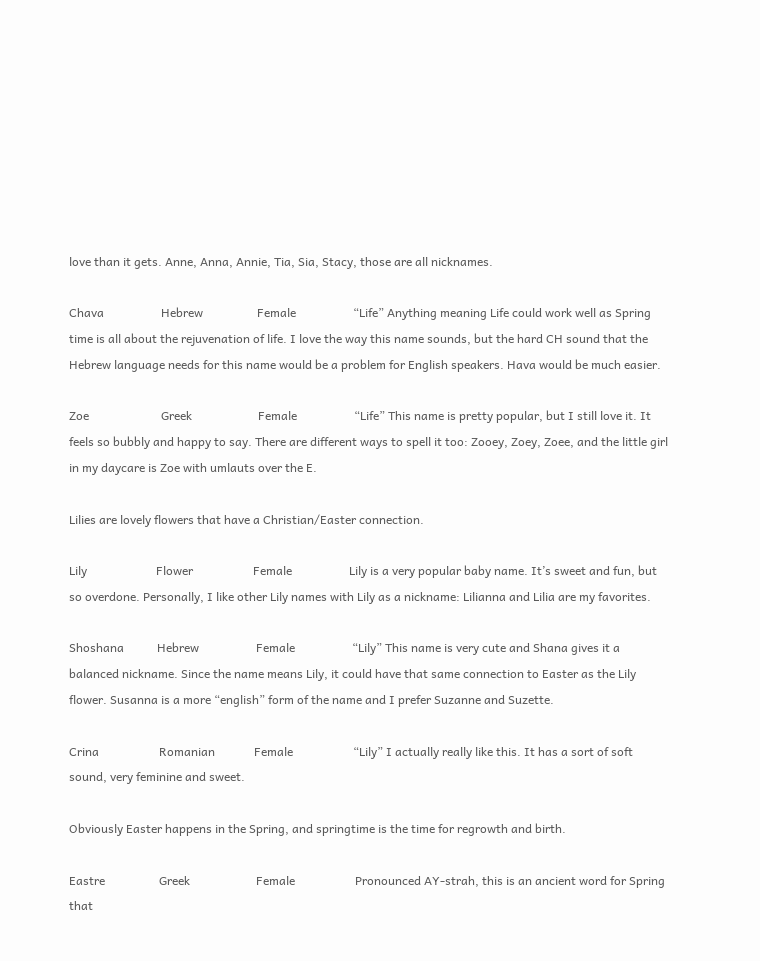love than it gets. Anne, Anna, Annie, Tia, Sia, Stacy, those are all nicknames.

Chava                   Hebrew                  Female                   “Life” Anything meaning Life could work well as Spring time is all about the rejuvenation of life. I love the way this name sounds, but the hard CH sound that the Hebrew language needs for this name would be a problem for English speakers. Hava would be much easier.

Zoe                        Greek                      Female                   “Life” This name is pretty popular, but I still love it. It feels so bubbly and happy to say. There are different ways to spell it too: Zooey, Zoey, Zoee, and the little girl in my daycare is Zoe with umlauts over the E.

Lilies are lovely flowers that have a Christian/Easter connection.

Lily                       Flower                    Female                   Lily is a very popular baby name. It’s sweet and fun, but so overdone. Personally, I like other Lily names with Lily as a nickname: Lilianna and Lilia are my favorites.

Shoshana           Hebrew                   Female                   “Lily” This name is very cute and Shana gives it a balanced nickname. Since the name means Lily, it could have that same connection to Easter as the Lily flower. Susanna is a more “english” form of the name and I prefer Suzanne and Suzette.

Crina                    Romanian             Female                    “Lily” I actually really like this. It has a sort of soft sound, very feminine and sweet.

Obviously Easter happens in the Spring, and springtime is the time for regrowth and birth.

Eastre                  Greek                      Female                    Pronounced AY-strah, this is an ancient word for Spring that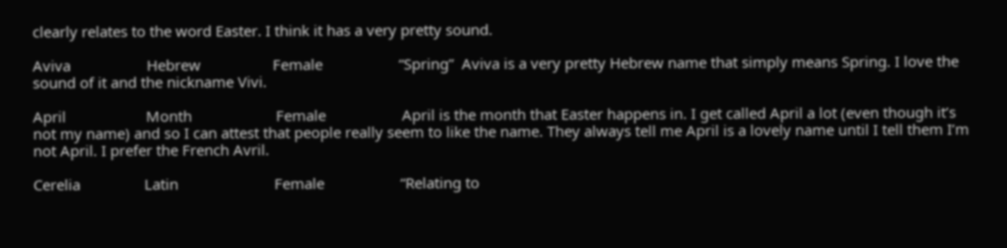clearly relates to the word Easter. I think it has a very pretty sound.

Aviva                   Hebrew                  Female                   “Spring”  Aviva is a very pretty Hebrew name that simply means Spring. I love the sound of it and the nickname Vivi.

April                    Month                     Female                   April is the month that Easter happens in. I get called April a lot (even though it’s not my name) and so I can attest that people really seem to like the name. They always tell me April is a lovely name until I tell them I’m not April. I prefer the French Avril.

Cerelia                Latin                        Female                   “Relating to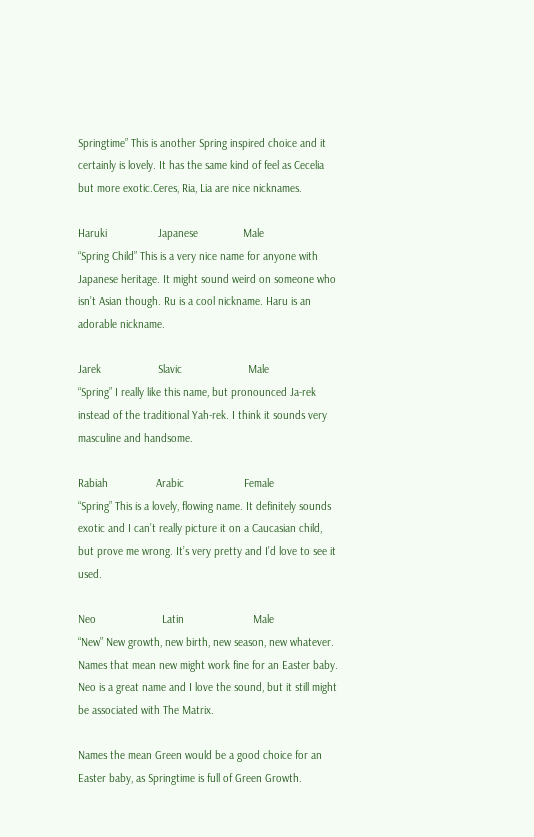Springtime” This is another Spring inspired choice and it certainly is lovely. It has the same kind of feel as Cecelia but more exotic.Ceres, Ria, Lia are nice nicknames.

Haruki                 Japanese               Male                        “Spring Child” This is a very nice name for anyone with Japanese heritage. It might sound weird on someone who isn’t Asian though. Ru is a cool nickname. Haru is an adorable nickname.

Jarek                   Slavic                      Male                        “Spring” I really like this name, but pronounced Ja-rek instead of the traditional Yah-rek. I think it sounds very masculine and handsome.

Rabiah                Arabic                    Female                   “Spring” This is a lovely, flowing name. It definitely sounds exotic and I can’t really picture it on a Caucasian child, but prove me wrong. It’s very pretty and I’d love to see it used.

Neo                      Latin                       Male                        “New” New growth, new birth, new season, new whatever. Names that mean new might work fine for an Easter baby. Neo is a great name and I love the sound, but it still might be associated with The Matrix.

Names the mean Green would be a good choice for an Easter baby, as Springtime is full of Green Growth.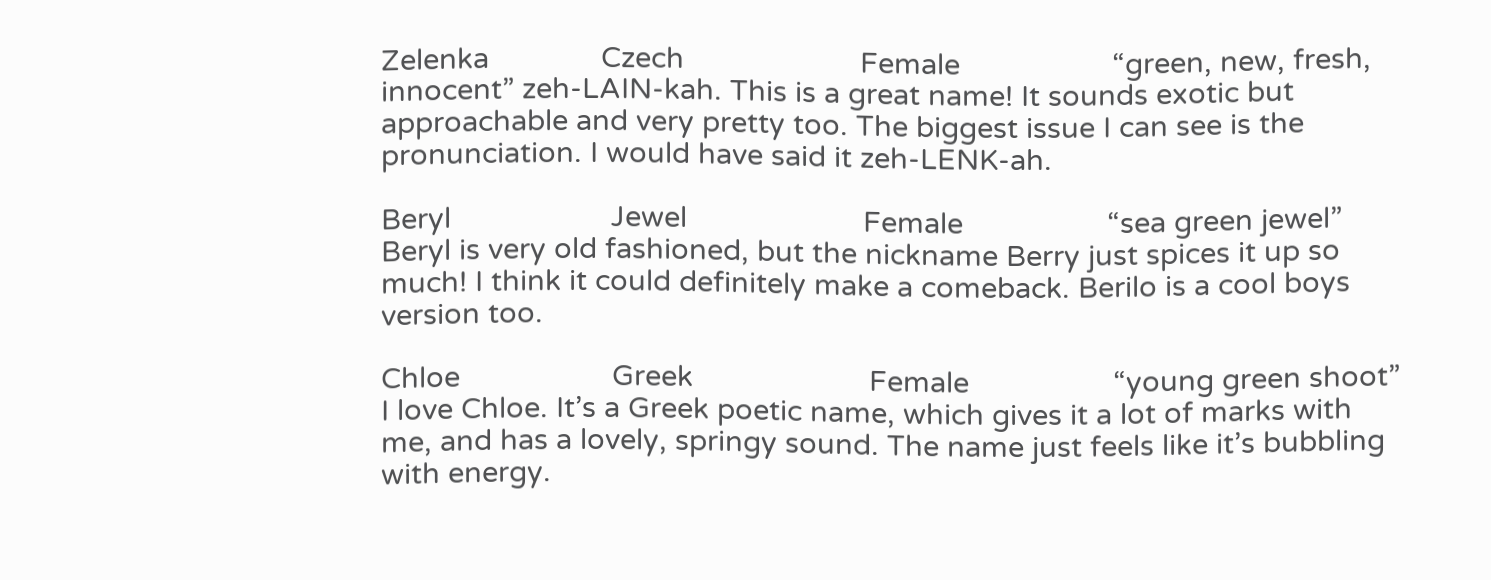Zelenka              Czech                      Female                   “green, new, fresh, innocent” zeh-LAIN-kah. This is a great name! It sounds exotic but approachable and very pretty too. The biggest issue I can see is the pronunciation. I would have said it zeh-LENK-ah.

Beryl                    Jewel                      Female                  “sea green jewel” Beryl is very old fashioned, but the nickname Berry just spices it up so much! I think it could definitely make a comeback. Berilo is a cool boys version too.

Chloe                   Greek                      Female                  “young green shoot” I love Chloe. It’s a Greek poetic name, which gives it a lot of marks with me, and has a lovely, springy sound. The name just feels like it’s bubbling with energy.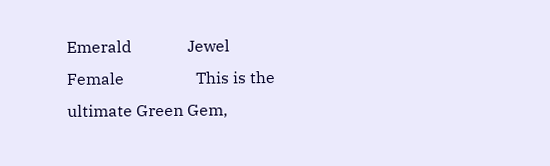Emerald              Jewel                      Female                  This is the ultimate Green Gem,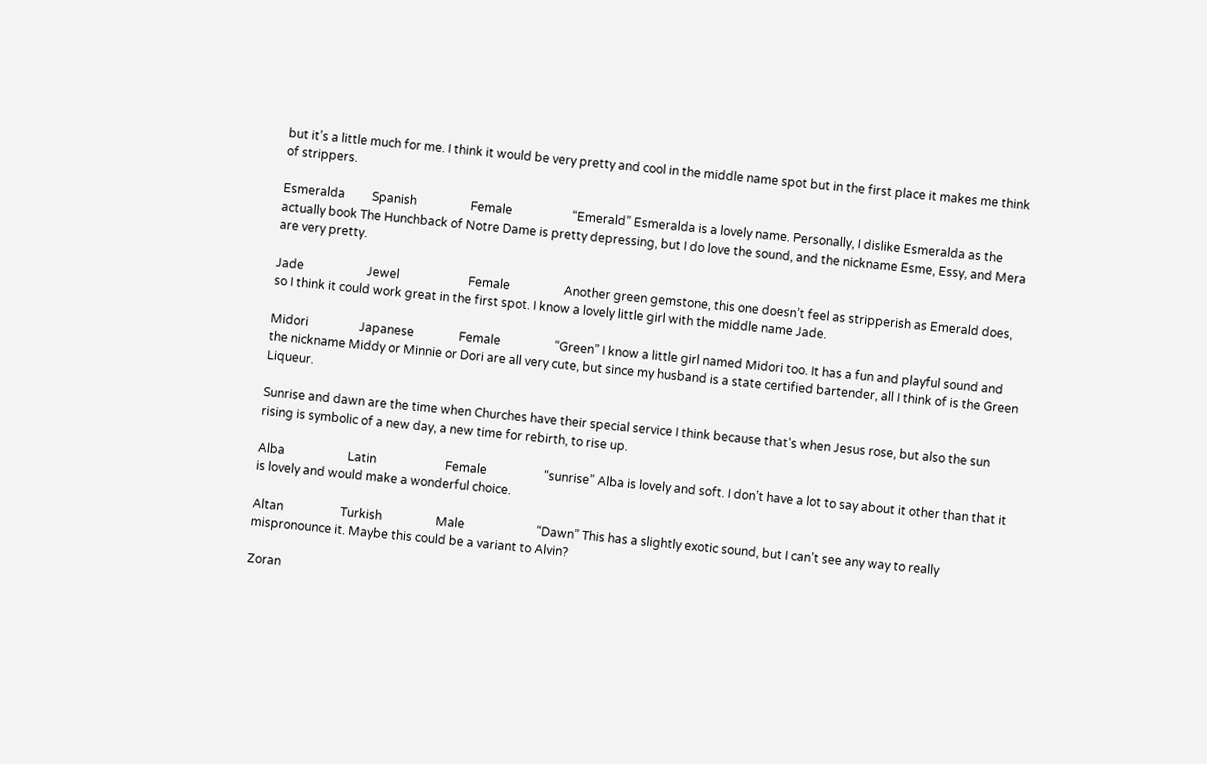but it’s a little much for me. I think it would be very pretty and cool in the middle name spot but in the first place it makes me think of strippers.

Esmeralda         Spanish                  Female                    “Emerald” Esmeralda is a lovely name. Personally, I dislike Esmeralda as the actually book The Hunchback of Notre Dame is pretty depressing, but I do love the sound, and the nickname Esme, Essy, and Mera are very pretty.

Jade                     Jewel                       Female                  Another green gemstone, this one doesn’t feel as stripperish as Emerald does, so I think it could work great in the first spot. I know a lovely little girl with the middle name Jade.

Midori                 Japanese               Female                  “Green” I know a little girl named Midori too. It has a fun and playful sound and the nickname Middy or Minnie or Dori are all very cute, but since my husband is a state certified bartender, all I think of is the Green Liqueur.

Sunrise and dawn are the time when Churches have their special service I think because that’s when Jesus rose, but also the sun rising is symbolic of a new day, a new time for rebirth, to rise up.

Alba                     Latin                       Female                   “sunrise” Alba is lovely and soft. I don’t have a lot to say about it other than that it is lovely and would make a wonderful choice.

Altan                   Turkish                  Male                        “Dawn” This has a slightly exotic sound, but I can’t see any way to really mispronounce it. Maybe this could be a variant to Alvin?

Zoran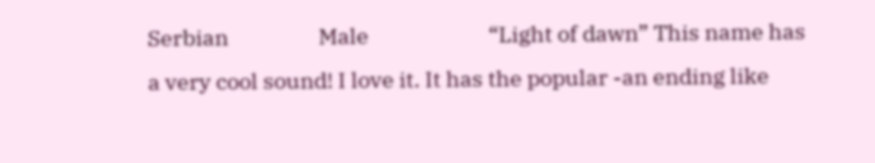Serbian                  Male                        “Light of dawn” This name has a very cool sound! I love it. It has the popular -an ending like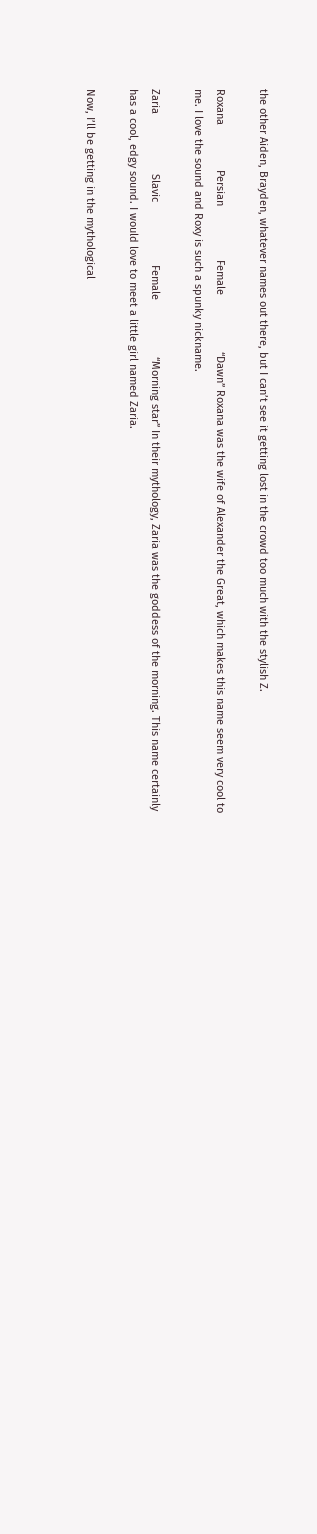the other Aiden, Brayden, whatever names out there, but I can’t see it getting lost in the crowd too much with the stylish Z.

Roxana               Persian                  Female                   “Dawn” Roxana was the wife of Alexander the Great, which makes this name seem very cool to me. I love the sound and Roxy is such a spunky nickname.

Zaria                    Slavic                     Female                   “Morning star” In their mythology, Zaria was the goddess of the morning. This name certainly has a cool, edgy sound. I would love to meet a little girl named Zaria.

Now, I’ll be getting in the mythological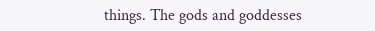things. The gods and goddesses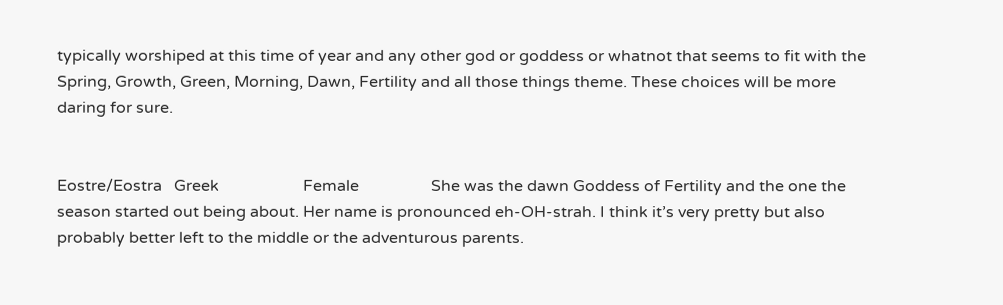typically worshiped at this time of year and any other god or goddess or whatnot that seems to fit with the Spring, Growth, Green, Morning, Dawn, Fertility and all those things theme. These choices will be more daring for sure.


Eostre/Eostra   Greek                     Female                  She was the dawn Goddess of Fertility and the one the season started out being about. Her name is pronounced eh-OH-strah. I think it’s very pretty but also probably better left to the middle or the adventurous parents.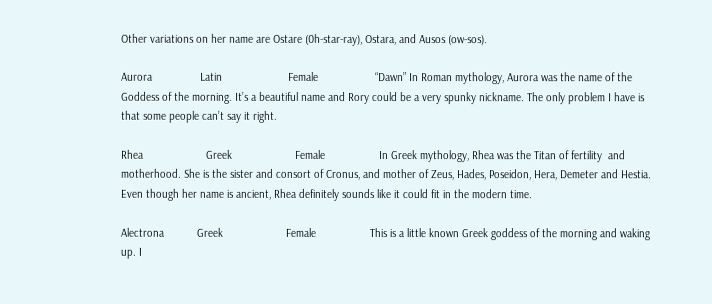Other variations on her name are Ostare (0h-star-ray), Ostara, and Ausos (ow-sos).

Aurora                Latin                      Female                   “Dawn” In Roman mythology, Aurora was the name of the Goddess of the morning. It’s a beautiful name and Rory could be a very spunky nickname. The only problem I have is that some people can’t say it right.

Rhea                     Greek                     Female                  In Greek mythology, Rhea was the Titan of fertility  and motherhood. She is the sister and consort of Cronus, and mother of Zeus, Hades, Poseidon, Hera, Demeter and Hestia. Even though her name is ancient, Rhea definitely sounds like it could fit in the modern time.

Alectrona           Greek                     Female                  This is a little known Greek goddess of the morning and waking up. I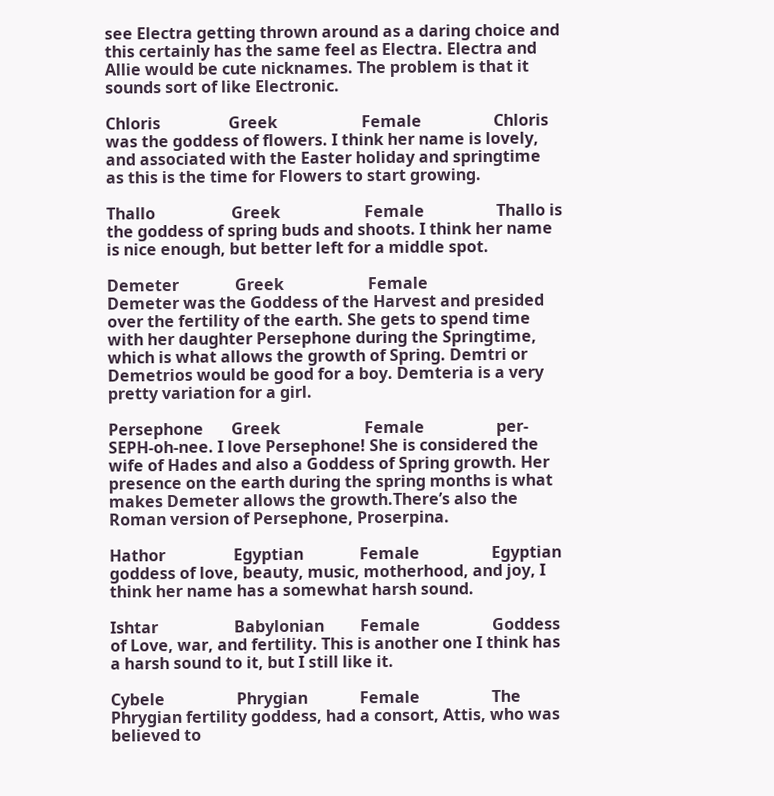see Electra getting thrown around as a daring choice and this certainly has the same feel as Electra. Electra and Allie would be cute nicknames. The problem is that it sounds sort of like Electronic.

Chloris                 Greek                     Female                  Chloris was the goddess of flowers. I think her name is lovely, and associated with the Easter holiday and springtime as this is the time for Flowers to start growing.

Thallo                   Greek                     Female                  Thallo is the goddess of spring buds and shoots. I think her name is nice enough, but better left for a middle spot.

Demeter              Greek                     Female                  Demeter was the Goddess of the Harvest and presided over the fertility of the earth. She gets to spend time with her daughter Persephone during the Springtime, which is what allows the growth of Spring. Demtri or Demetrios would be good for a boy. Demteria is a very pretty variation for a girl.

Persephone       Greek                     Female                  per-SEPH-oh-nee. I love Persephone! She is considered the wife of Hades and also a Goddess of Spring growth. Her presence on the earth during the spring months is what makes Demeter allows the growth.There’s also the Roman version of Persephone, Proserpina.

Hathor                 Egyptian              Female                  Egyptian goddess of love, beauty, music, motherhood, and joy, I think her name has a somewhat harsh sound.

Ishtar                   Babylonian         Female                  Goddess of Love, war, and fertility. This is another one I think has a harsh sound to it, but I still like it.

Cybele                  Phrygian             Female                  The Phrygian fertility goddess, had a consort, Attis, who was believed to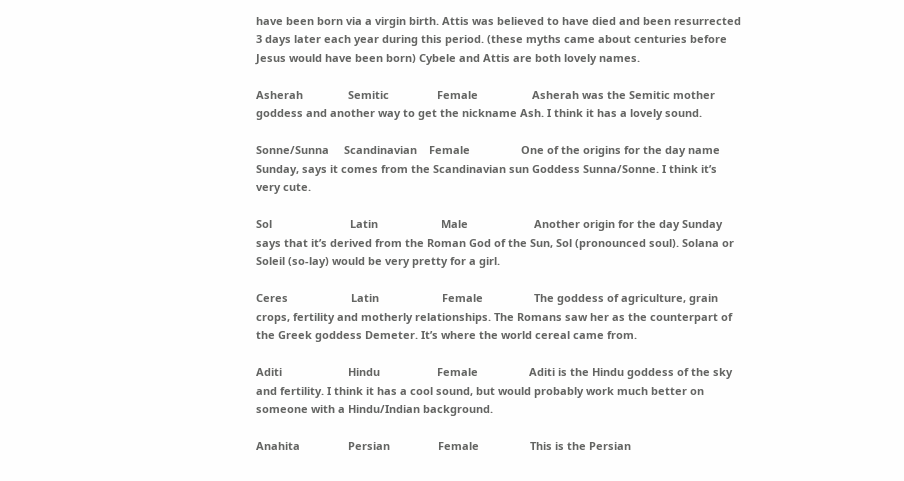have been born via a virgin birth. Attis was believed to have died and been resurrected 3 days later each year during this period. (these myths came about centuries before Jesus would have been born) Cybele and Attis are both lovely names.

Asherah               Semitic                Female                  Asherah was the Semitic mother goddess and another way to get the nickname Ash. I think it has a lovely sound.

Sonne/Sunna     Scandinavian    Female                 One of the origins for the day name Sunday, says it comes from the Scandinavian sun Goddess Sunna/Sonne. I think it’s very cute.

Sol                          Latin                     Male                      Another origin for the day Sunday says that it’s derived from the Roman God of the Sun, Sol (pronounced soul). Solana or Soleil (so-lay) would be very pretty for a girl.

Ceres                     Latin                     Female                 The goddess of agriculture, grain crops, fertility and motherly relationships. The Romans saw her as the counterpart of the Greek goddess Demeter. It’s where the world cereal came from.

Aditi                      Hindu                   Female                 Aditi is the Hindu goddess of the sky and fertility. I think it has a cool sound, but would probably work much better on someone with a Hindu/Indian background.

Anahita                Persian                Female                 This is the Persian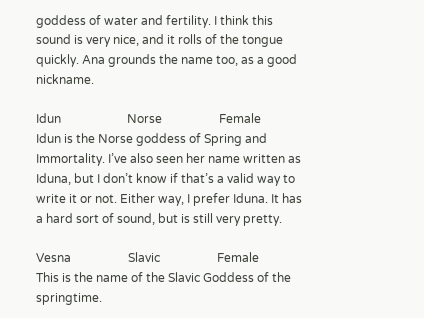goddess of water and fertility. I think this sound is very nice, and it rolls of the tongue quickly. Ana grounds the name too, as a good nickname.

Idun                      Norse                   Female                 Idun is the Norse goddess of Spring and Immortality. I’ve also seen her name written as Iduna, but I don’t know if that’s a valid way to write it or not. Either way, I prefer Iduna. It has a hard sort of sound, but is still very pretty.

Vesna                   Slavic                   Female                 This is the name of the Slavic Goddess of the springtime.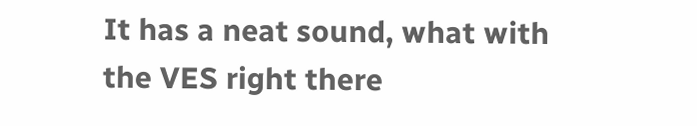It has a neat sound, what with the VES right there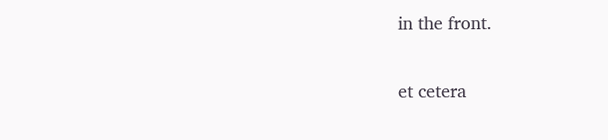in the front.

et cetera